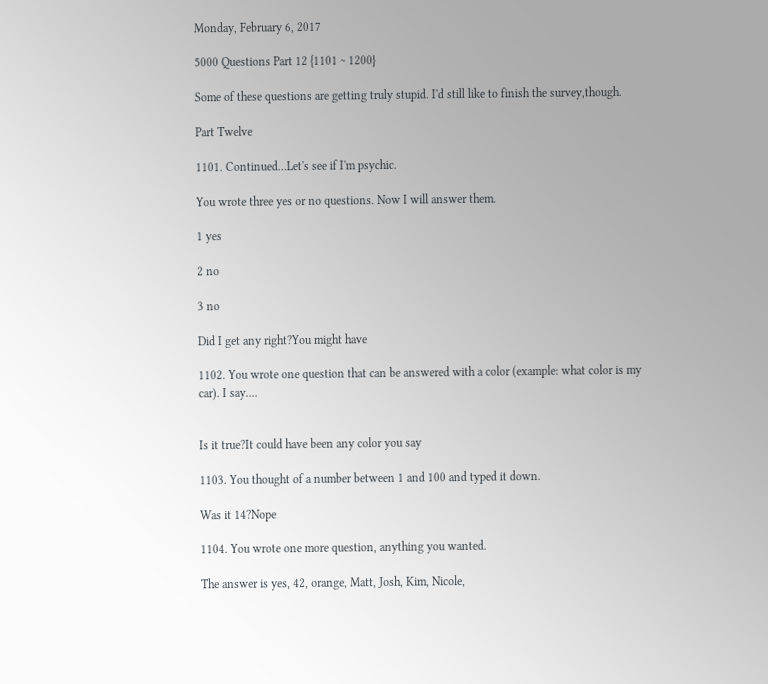Monday, February 6, 2017

5000 Questions Part 12 {1101 ~ 1200}

Some of these questions are getting truly stupid. I'd still like to finish the survey,though.

Part Twelve

1101. Continued…Let's see if I'm psychic.

You wrote three yes or no questions. Now I will answer them.

1 yes

2 no

3 no

Did I get any right?You might have

1102. You wrote one question that can be answered with a color (example: what color is my car). I say....


Is it true?It could have been any color you say

1103. You thought of a number between 1 and 100 and typed it down.

Was it 14?Nope

1104. You wrote one more question, anything you wanted.

The answer is yes, 42, orange, Matt, Josh, Kim, Nicole,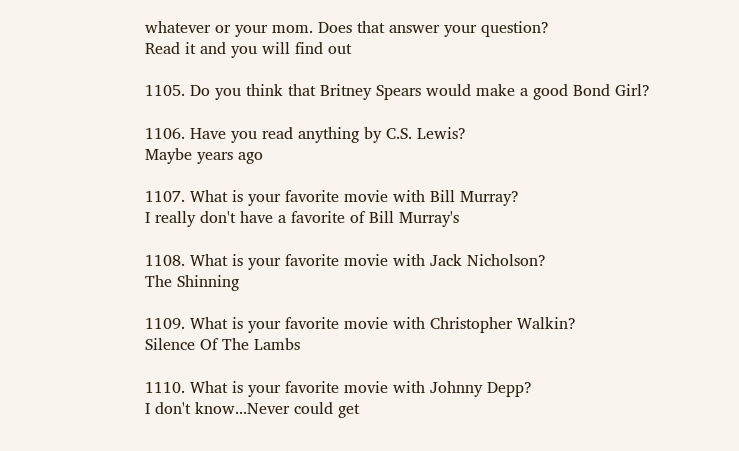whatever or your mom. Does that answer your question?
Read it and you will find out

1105. Do you think that Britney Spears would make a good Bond Girl?

1106. Have you read anything by C.S. Lewis?
Maybe years ago

1107. What is your favorite movie with Bill Murray?
I really don't have a favorite of Bill Murray's

1108. What is your favorite movie with Jack Nicholson?
The Shinning

1109. What is your favorite movie with Christopher Walkin?
Silence Of The Lambs

1110. What is your favorite movie with Johnny Depp?
I don't know...Never could get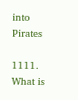into Pirates

1111. What is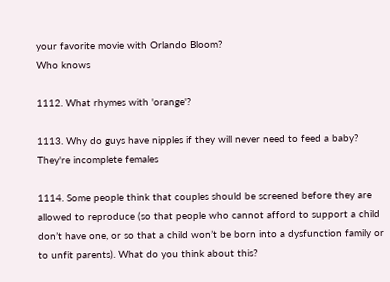your favorite movie with Orlando Bloom?
Who knows

1112. What rhymes with 'orange'?

1113. Why do guys have nipples if they will never need to feed a baby?
They're incomplete females

1114. Some people think that couples should be screened before they are allowed to reproduce (so that people who cannot afford to support a child don’t have one, or so that a child won’t be born into a dysfunction family or to unfit parents). What do you think about this?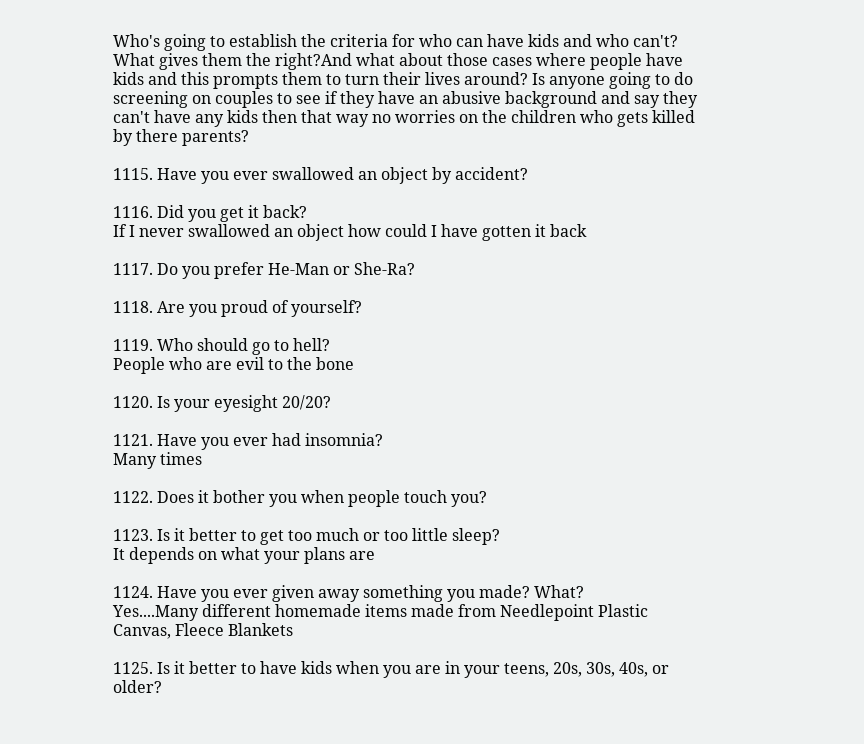Who's going to establish the criteria for who can have kids and who can't? What gives them the right?And what about those cases where people have kids and this prompts them to turn their lives around? Is anyone going to do screening on couples to see if they have an abusive background and say they can't have any kids then that way no worries on the children who gets killed by there parents?

1115. Have you ever swallowed an object by accident?

1116. Did you get it back?
If I never swallowed an object how could I have gotten it back

1117. Do you prefer He-Man or She-Ra?

1118. Are you proud of yourself?

1119. Who should go to hell?
People who are evil to the bone

1120. Is your eyesight 20/20?

1121. Have you ever had insomnia?
Many times

1122. Does it bother you when people touch you?

1123. Is it better to get too much or too little sleep?
It depends on what your plans are

1124. Have you ever given away something you made? What?
Yes....Many different homemade items made from Needlepoint Plastic Canvas, Fleece Blankets

1125. Is it better to have kids when you are in your teens, 20s, 30s, 40s, or older?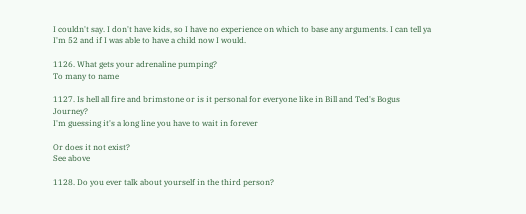I couldn't say. I don't have kids, so I have no experience on which to base any arguments. I can tell ya I'm 52 and if I was able to have a child now I would.

1126. What gets your adrenaline pumping?
To many to name

1127. Is hell all fire and brimstone or is it personal for everyone like in Bill and Ted's Bogus Journey?
I'm guessing it's a long line you have to wait in forever

Or does it not exist?
See above

1128. Do you ever talk about yourself in the third person?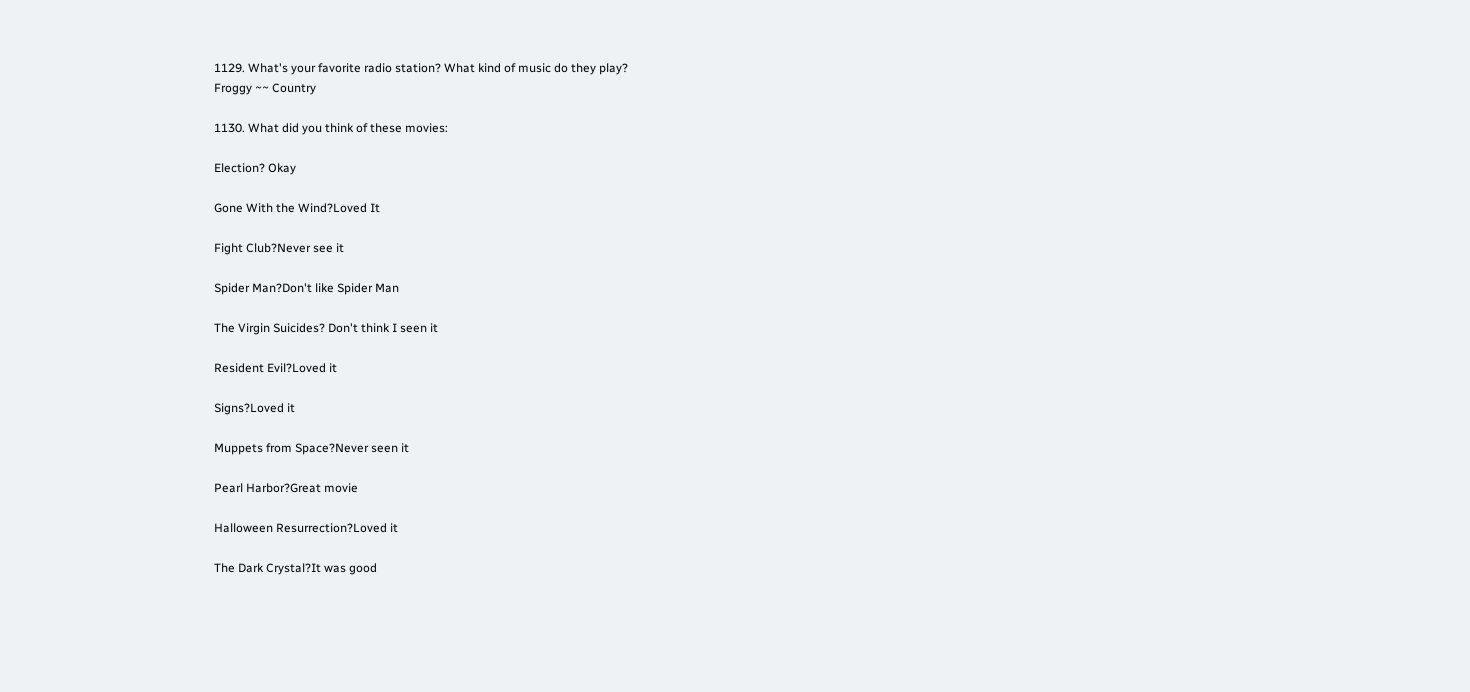1129. What's your favorite radio station? What kind of music do they play?
Froggy ~~ Country

1130. What did you think of these movies:

Election? Okay

Gone With the Wind?Loved It

Fight Club?Never see it

Spider Man?Don't like Spider Man

The Virgin Suicides? Don't think I seen it

Resident Evil?Loved it

Signs?Loved it

Muppets from Space?Never seen it

Pearl Harbor?Great movie

Halloween Resurrection?Loved it

The Dark Crystal?It was good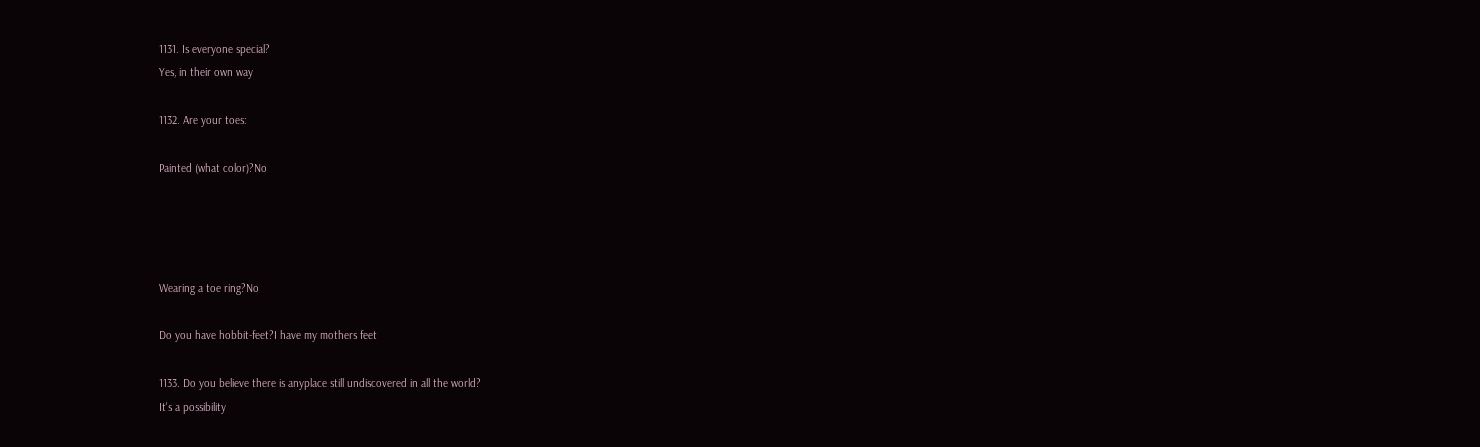1131. Is everyone special?
Yes, in their own way

1132. Are your toes:

Painted (what color)?No




Wearing a toe ring?No

Do you have hobbit-feet?I have my mothers feet

1133. Do you believe there is anyplace still undiscovered in all the world?
It's a possibility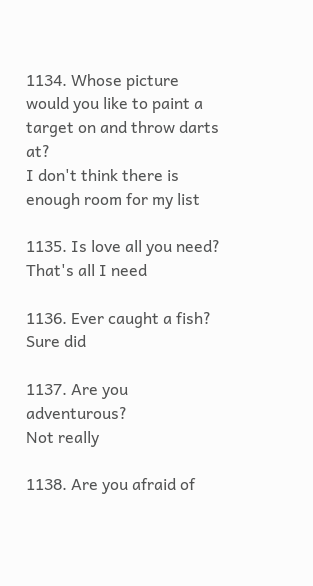1134. Whose picture would you like to paint a target on and throw darts at?
I don't think there is enough room for my list

1135. Is love all you need?
That's all I need

1136. Ever caught a fish?
Sure did

1137. Are you adventurous?
Not really

1138. Are you afraid of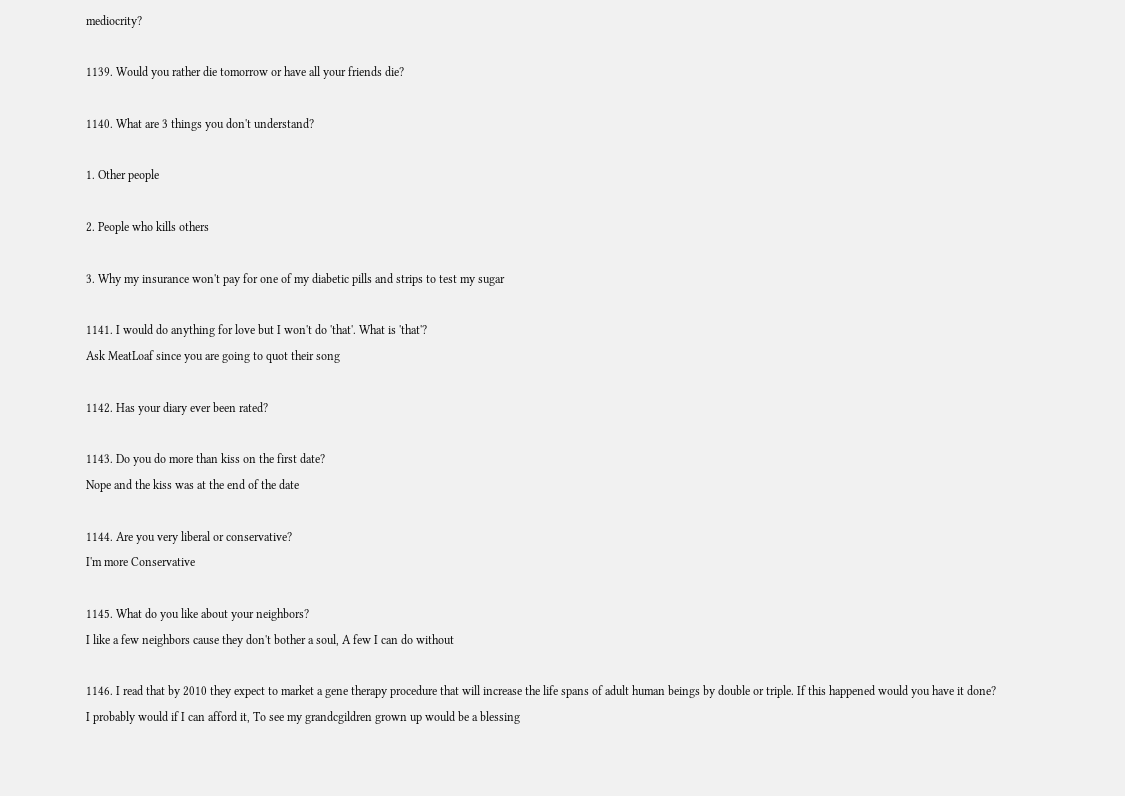mediocrity?

1139. Would you rather die tomorrow or have all your friends die?

1140. What are 3 things you don't understand?

1. Other people

2. People who kills others

3. Why my insurance won't pay for one of my diabetic pills and strips to test my sugar

1141. I would do anything for love but I won't do 'that'. What is 'that'?
Ask MeatLoaf since you are going to quot their song

1142. Has your diary ever been rated?

1143. Do you do more than kiss on the first date?
Nope and the kiss was at the end of the date

1144. Are you very liberal or conservative?
I'm more Conservative

1145. What do you like about your neighbors?
I like a few neighbors cause they don't bother a soul, A few I can do without

1146. I read that by 2010 they expect to market a gene therapy procedure that will increase the life spans of adult human beings by double or triple. If this happened would you have it done?
I probably would if I can afford it, To see my grandcgildren grown up would be a blessing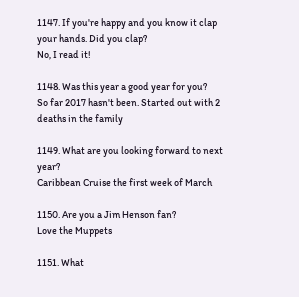1147. If you're happy and you know it clap your hands. Did you clap?
No, I read it!

1148. Was this year a good year for you?
So far 2017 hasn't been. Started out with 2 deaths in the family

1149. What are you looking forward to next year?
Caribbean Cruise the first week of March

1150. Are you a Jim Henson fan?
Love the Muppets

1151. What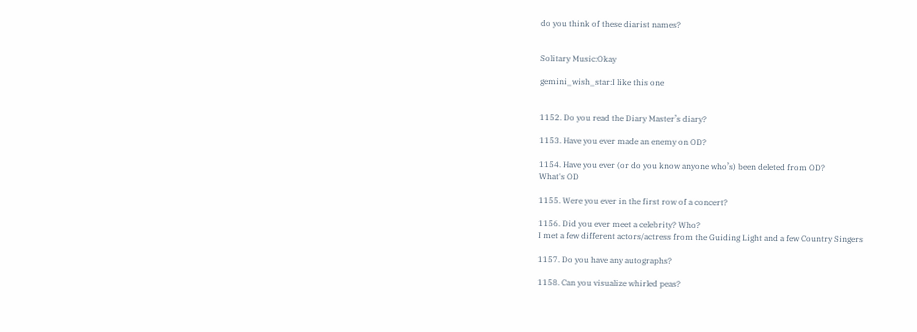do you think of these diarist names?


Solitary Music:Okay

gemini_wish_star:I like this one


1152. Do you read the Diary Master’s diary?

1153. Have you ever made an enemy on OD?

1154. Have you ever (or do you know anyone who’s) been deleted from OD?
What's OD

1155. Were you ever in the first row of a concert?

1156. Did you ever meet a celebrity? Who?
I met a few different actors/actress from the Guiding Light and a few Country Singers

1157. Do you have any autographs?

1158. Can you visualize whirled peas?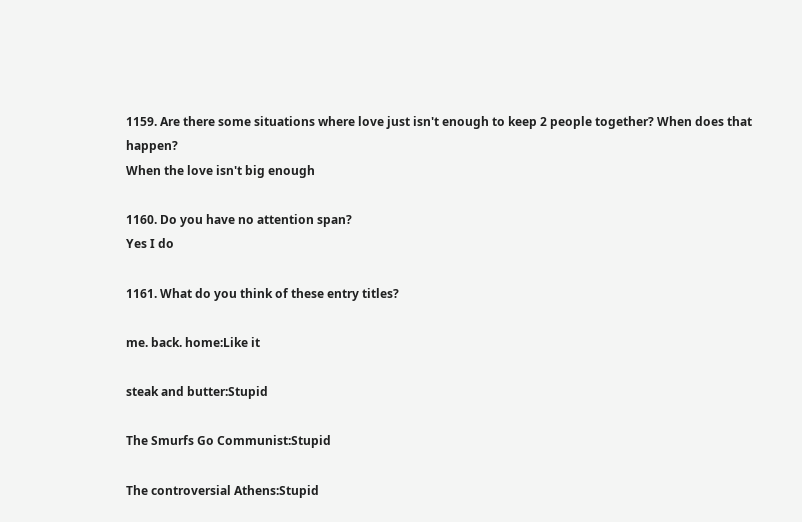1159. Are there some situations where love just isn't enough to keep 2 people together? When does that happen?
When the love isn't big enough

1160. Do you have no attention span?
Yes I do

1161. What do you think of these entry titles?

me. back. home:Like it

steak and butter:Stupid

The Smurfs Go Communist:Stupid

The controversial Athens:Stupid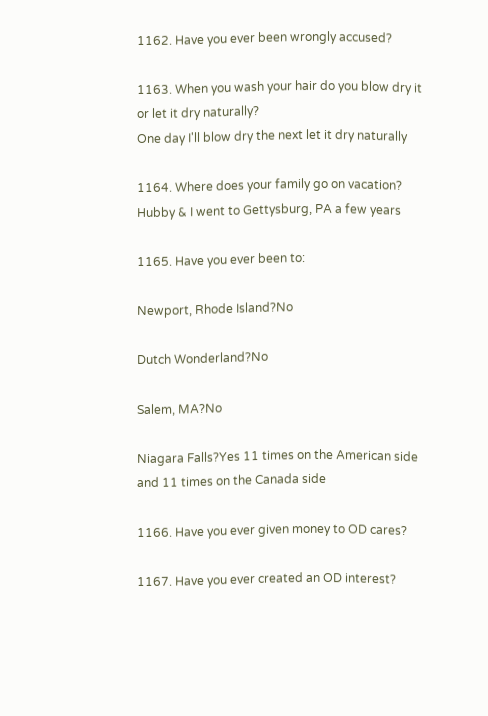1162. Have you ever been wrongly accused?

1163. When you wash your hair do you blow dry it or let it dry naturally?
One day I'll blow dry the next let it dry naturally

1164. Where does your family go on vacation?
Hubby & I went to Gettysburg, PA a few years

1165. Have you ever been to:

Newport, Rhode Island?No

Dutch Wonderland?No

Salem, MA?No

Niagara Falls?Yes 11 times on the American side and 11 times on the Canada side

1166. Have you ever given money to OD cares?

1167. Have you ever created an OD interest?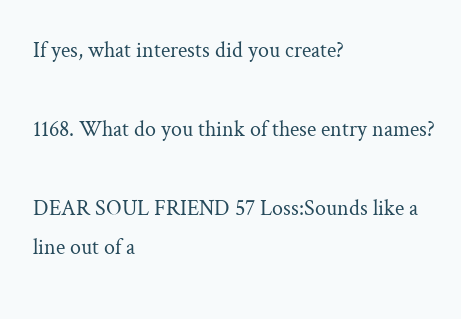If yes, what interests did you create?

1168. What do you think of these entry names?

DEAR SOUL FRIEND 57 Loss:Sounds like a line out of a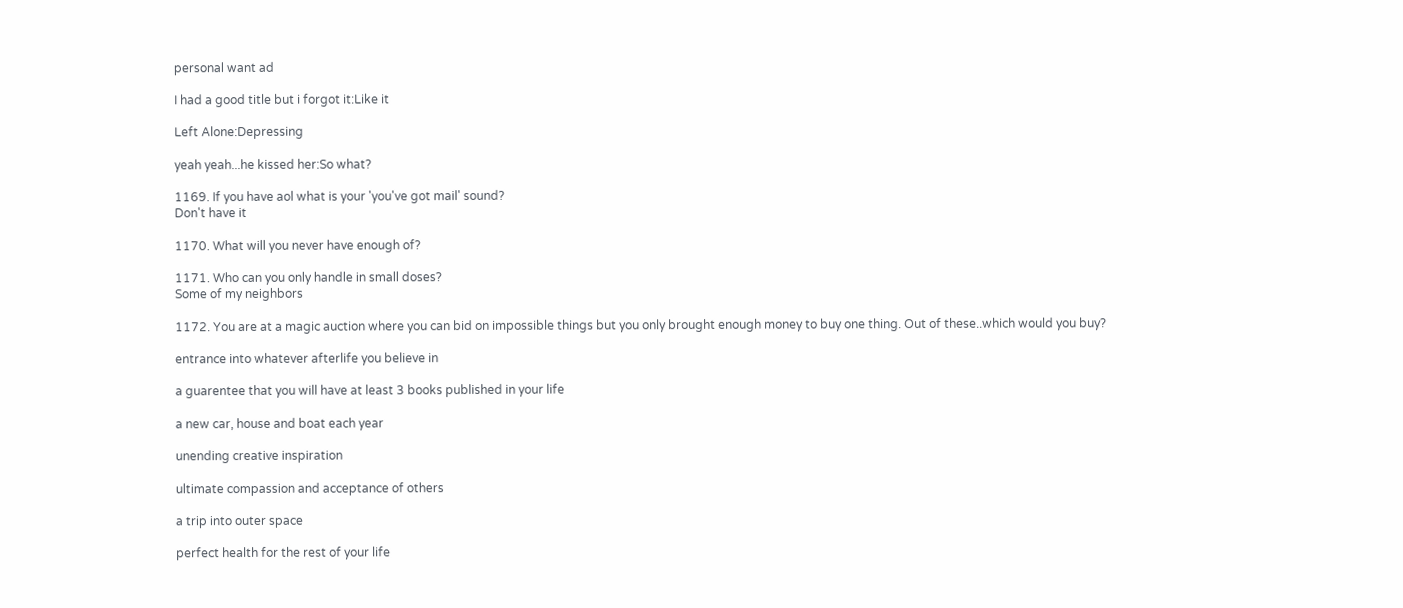personal want ad

I had a good title but i forgot it:Like it

Left Alone:Depressing

yeah yeah...he kissed her:So what?

1169. If you have aol what is your 'you've got mail' sound?
Don't have it

1170. What will you never have enough of?

1171. Who can you only handle in small doses?
Some of my neighbors

1172. You are at a magic auction where you can bid on impossible things but you only brought enough money to buy one thing. Out of these..which would you buy?

entrance into whatever afterlife you believe in

a guarentee that you will have at least 3 books published in your life

a new car, house and boat each year

unending creative inspiration

ultimate compassion and acceptance of others

a trip into outer space

perfect health for the rest of your life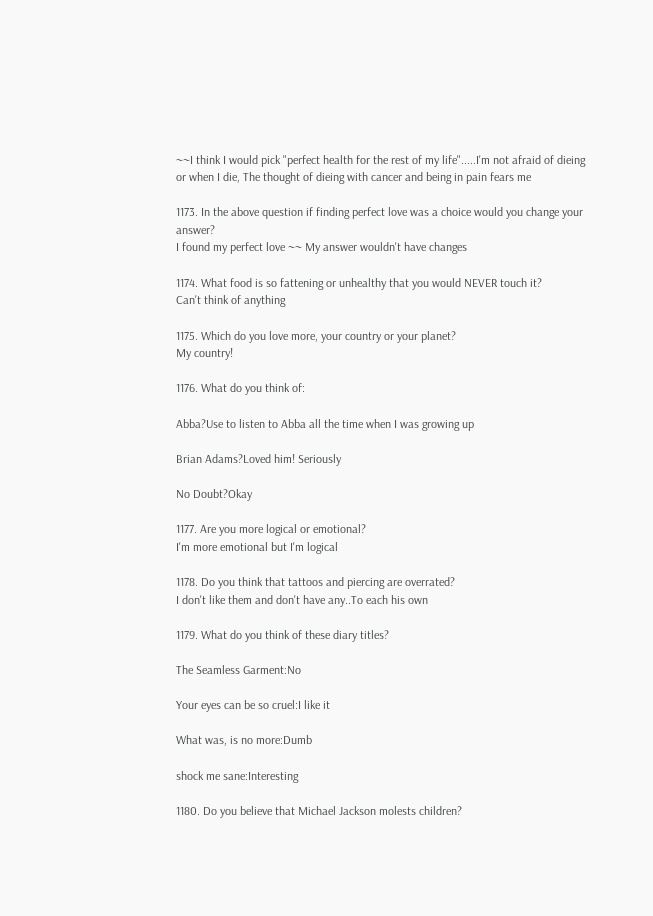~~I think I would pick "perfect health for the rest of my life".....I'm not afraid of dieing or when I die, The thought of dieing with cancer and being in pain fears me

1173. In the above question if finding perfect love was a choice would you change your answer?
I found my perfect love ~~ My answer wouldn't have changes

1174. What food is so fattening or unhealthy that you would NEVER touch it?
Can't think of anything

1175. Which do you love more, your country or your planet?
My country!

1176. What do you think of:

Abba?Use to listen to Abba all the time when I was growing up

Brian Adams?Loved him! Seriously

No Doubt?Okay

1177. Are you more logical or emotional?
I'm more emotional but I'm logical

1178. Do you think that tattoos and piercing are overrated?
I don't like them and don't have any..To each his own

1179. What do you think of these diary titles?

The Seamless Garment:No

Your eyes can be so cruel:I like it

What was, is no more:Dumb

shock me sane:Interesting

1180. Do you believe that Michael Jackson molests children?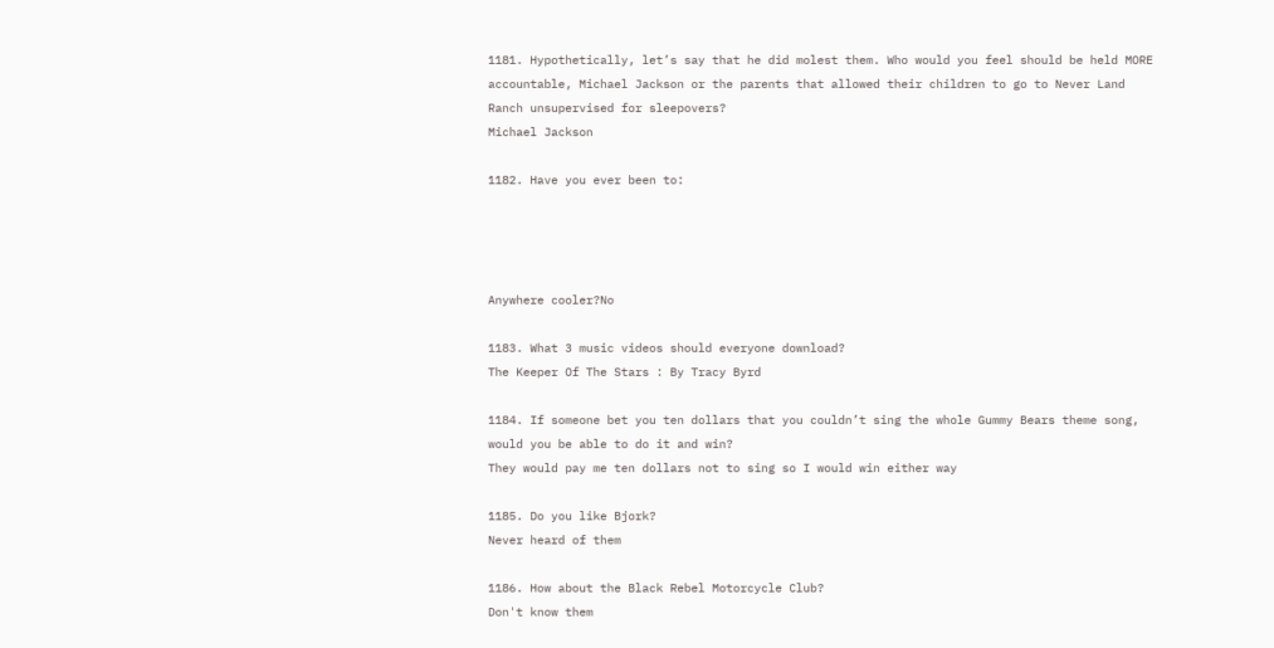1181. Hypothetically, let’s say that he did molest them. Who would you feel should be held MORE accountable, Michael Jackson or the parents that allowed their children to go to Never Land Ranch unsupervised for sleepovers?
Michael Jackson

1182. Have you ever been to:




Anywhere cooler?No

1183. What 3 music videos should everyone download?
The Keeper Of The Stars : By Tracy Byrd

1184. If someone bet you ten dollars that you couldn’t sing the whole Gummy Bears theme song, would you be able to do it and win?
They would pay me ten dollars not to sing so I would win either way

1185. Do you like Bjork?
Never heard of them

1186. How about the Black Rebel Motorcycle Club?
Don't know them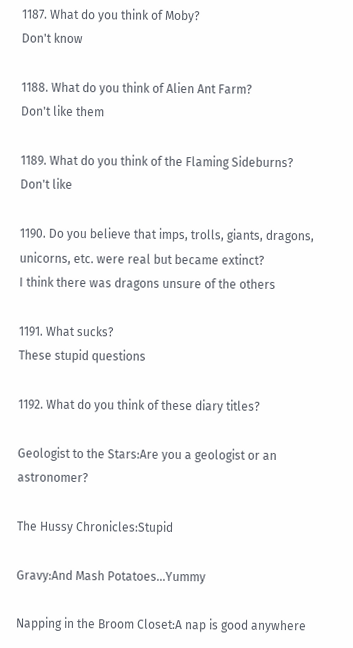1187. What do you think of Moby?
Don't know

1188. What do you think of Alien Ant Farm?
Don't like them

1189. What do you think of the Flaming Sideburns?
Don't like

1190. Do you believe that imps, trolls, giants, dragons, unicorns, etc. were real but became extinct?
I think there was dragons unsure of the others

1191. What sucks?
These stupid questions

1192. What do you think of these diary titles?

Geologist to the Stars:Are you a geologist or an astronomer?

The Hussy Chronicles:Stupid

Gravy:And Mash Potatoes...Yummy

Napping in the Broom Closet:A nap is good anywhere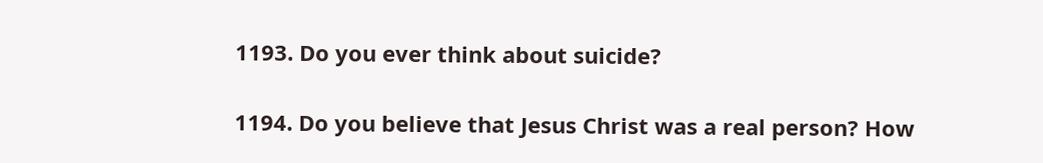1193. Do you ever think about suicide?

1194. Do you believe that Jesus Christ was a real person? How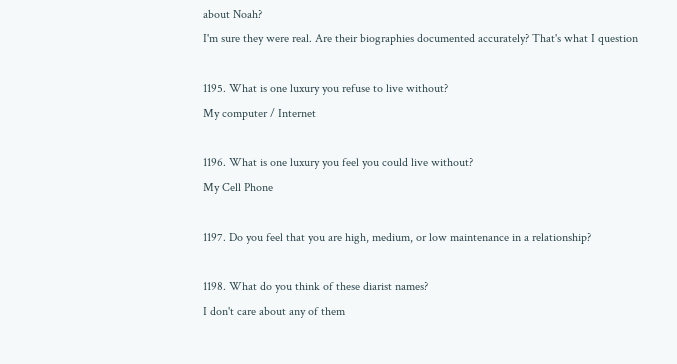about Noah?
I'm sure they were real. Are their biographies documented accurately? That's what I question

1195. What is one luxury you refuse to live without?
My computer / Internet

1196. What is one luxury you feel you could live without?
My Cell Phone

1197. Do you feel that you are high, medium, or low maintenance in a relationship?

1198. What do you think of these diarist names?
I don't care about any of them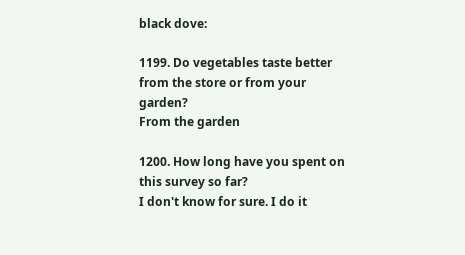black dove:

1199. Do vegetables taste better from the store or from your garden?
From the garden

1200. How long have you spent on this survey so far?
I don't know for sure. I do it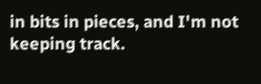in bits in pieces, and I'm not keeping track.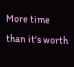More time than it's worth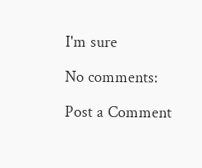I'm sure

No comments:

Post a Comment